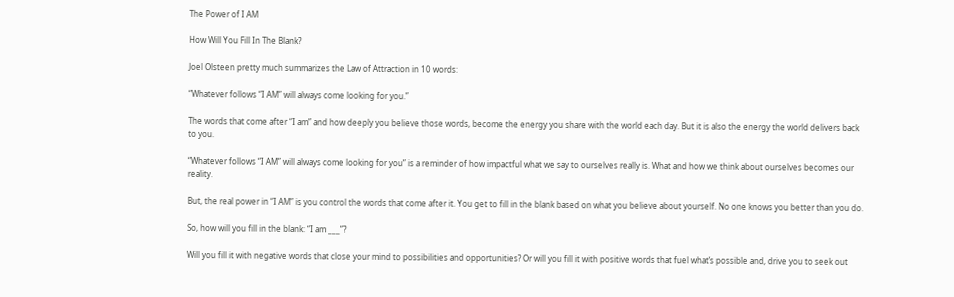The Power of I AM

How Will You Fill In The Blank?

Joel Olsteen pretty much summarizes the Law of Attraction in 10 words:

“Whatever follows “I AM” will always come looking for you.”

The words that come after “I am” and how deeply you believe those words, become the energy you share with the world each day. But it is also the energy the world delivers back to you.

“Whatever follows “I AM” will always come looking for you” is a reminder of how impactful what we say to ourselves really is. What and how we think about ourselves becomes our reality.

But, the real power in “I AM” is you control the words that come after it. You get to fill in the blank based on what you believe about yourself. No one knows you better than you do.

So, how will you fill in the blank: “I am ___”?

Will you fill it with negative words that close your mind to possibilities and opportunities? Or will you fill it with positive words that fuel what’s possible and, drive you to seek out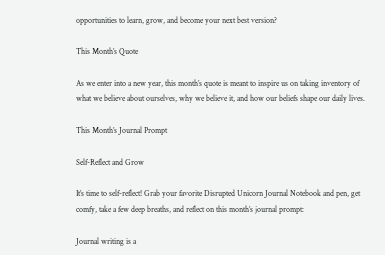opportunities to learn, grow, and become your next best version?

This Month’s Quote

As we enter into a new year, this month’s quote is meant to inspire us on taking inventory of what we believe about ourselves, why we believe it, and how our beliefs shape our daily lives.

This Month’s Journal Prompt

Self-Reflect and Grow

It’s time to self-reflect! Grab your favorite Disrupted Unicorn Journal Notebook and pen, get comfy, take a few deep breaths, and reflect on this month’s journal prompt:

Journal writing is a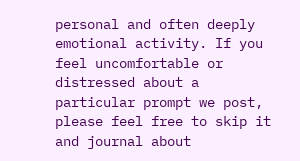personal and often deeply emotional activity. If you feel uncomfortable or distressed about a particular prompt we post, please feel free to skip it and journal about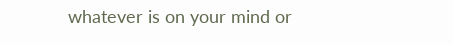whatever is on your mind or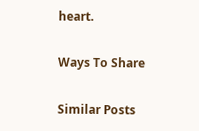heart.

Ways To Share

Similar Posts